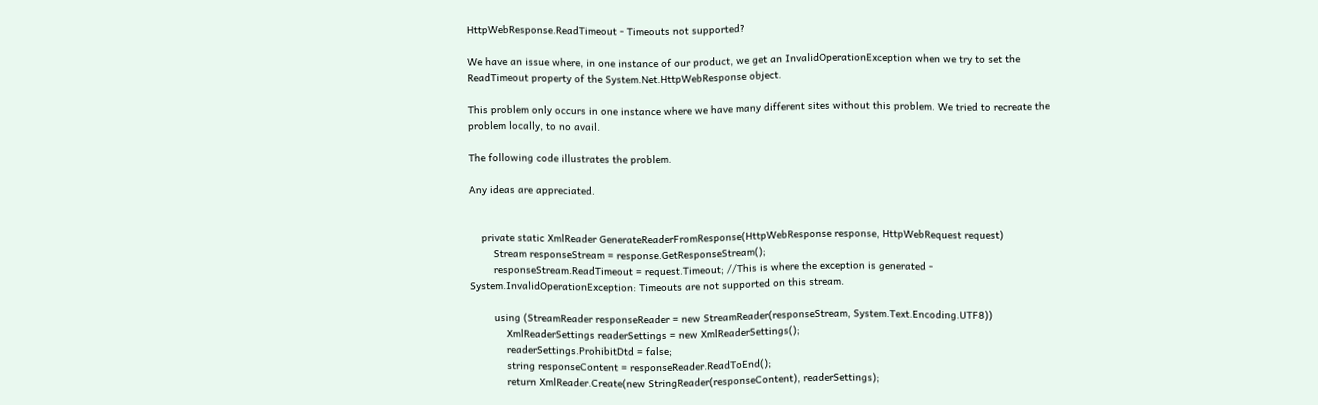HttpWebResponse.ReadTimeout - Timeouts not supported?

We have an issue where, in one instance of our product, we get an InvalidOperationException when we try to set the ReadTimeout property of the System.Net.HttpWebResponse object.

This problem only occurs in one instance where we have many different sites without this problem. We tried to recreate the problem locally, to no avail.

The following code illustrates the problem.

Any ideas are appreciated.


    private static XmlReader GenerateReaderFromResponse(HttpWebResponse response, HttpWebRequest request)
        Stream responseStream = response.GetResponseStream();
        responseStream.ReadTimeout = request.Timeout; //This is where the exception is generated - System.InvalidOperationException: Timeouts are not supported on this stream.

        using (StreamReader responseReader = new StreamReader(responseStream, System.Text.Encoding.UTF8))
            XmlReaderSettings readerSettings = new XmlReaderSettings();
            readerSettings.ProhibitDtd = false;
            string responseContent = responseReader.ReadToEnd();
            return XmlReader.Create(new StringReader(responseContent), readerSettings);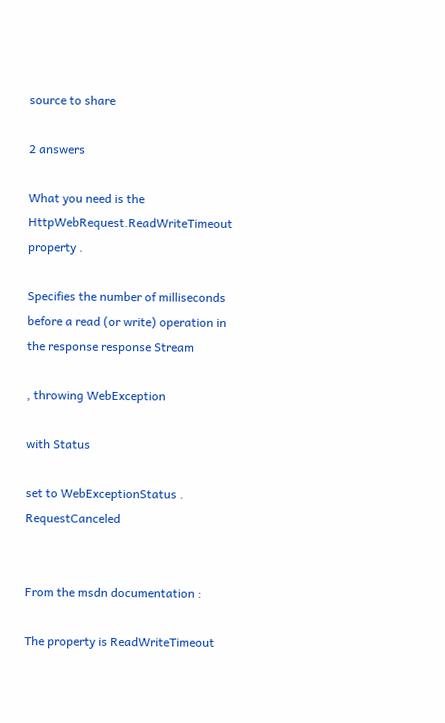source to share

2 answers

What you need is the HttpWebRequest.ReadWriteTimeout property .

Specifies the number of milliseconds before a read (or write) operation in the response response Stream

, throwing WebException

with Status

set to WebExceptionStatus . RequestCanceled


From the msdn documentation :

The property is ReadWriteTimeout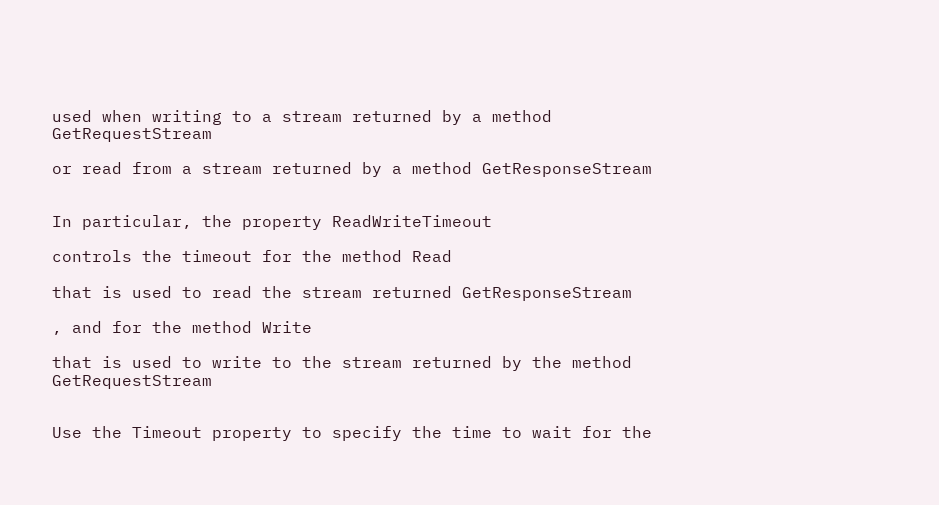used when writing to a stream returned by a method GetRequestStream

or read from a stream returned by a method GetResponseStream


In particular, the property ReadWriteTimeout

controls the timeout for the method Read

that is used to read the stream returned GetResponseStream

, and for the method Write

that is used to write to the stream returned by the method GetRequestStream


Use the Timeout property to specify the time to wait for the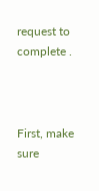request to complete .



First, make sure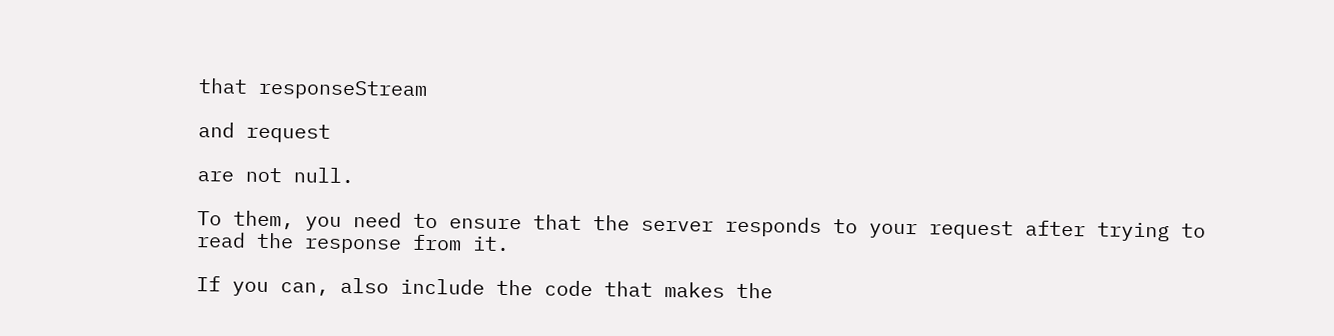that responseStream

and request

are not null.

To them, you need to ensure that the server responds to your request after trying to read the response from it.

If you can, also include the code that makes the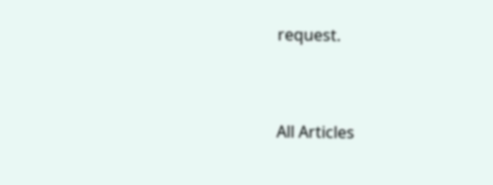request.



All Articles